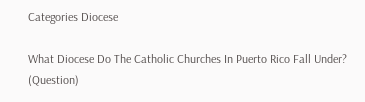Categories Diocese

What Diocese Do The Catholic Churches In Puerto Rico Fall Under? (Question)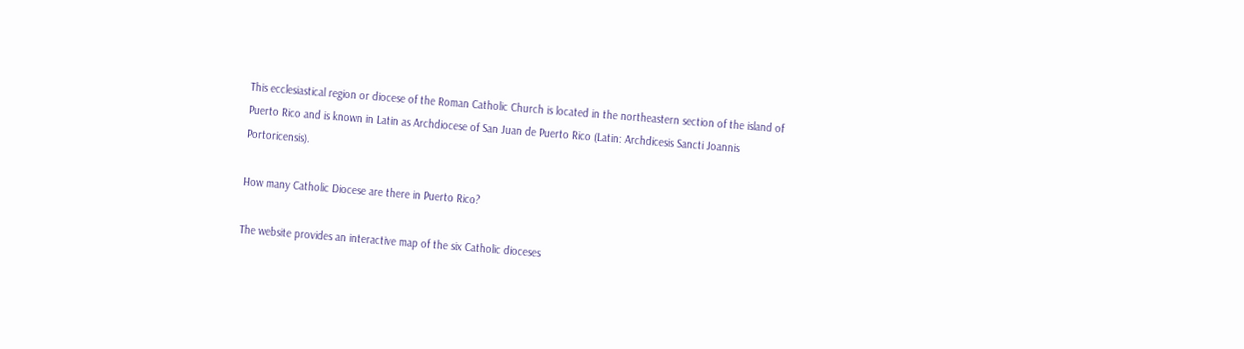This ecclesiastical region or diocese of the Roman Catholic Church is located in the northeastern section of the island of Puerto Rico and is known in Latin as Archdiocese of San Juan de Puerto Rico (Latin: Archdicesis Sancti Joannis Portoricensis).

How many Catholic Diocese are there in Puerto Rico?

The website provides an interactive map of the six Catholic dioceses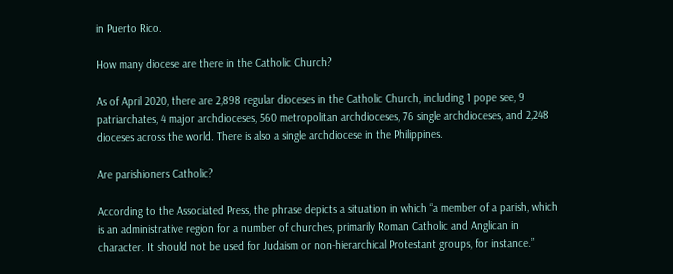in Puerto Rico.

How many diocese are there in the Catholic Church?

As of April 2020, there are 2,898 regular dioceses in the Catholic Church, including 1 pope see, 9 patriarchates, 4 major archdioceses, 560 metropolitan archdioceses, 76 single archdioceses, and 2,248 dioceses across the world. There is also a single archdiocese in the Philippines.

Are parishioners Catholic?

According to the Associated Press, the phrase depicts a situation in which “a member of a parish, which is an administrative region for a number of churches, primarily Roman Catholic and Anglican in character. It should not be used for Judaism or non-hierarchical Protestant groups, for instance.”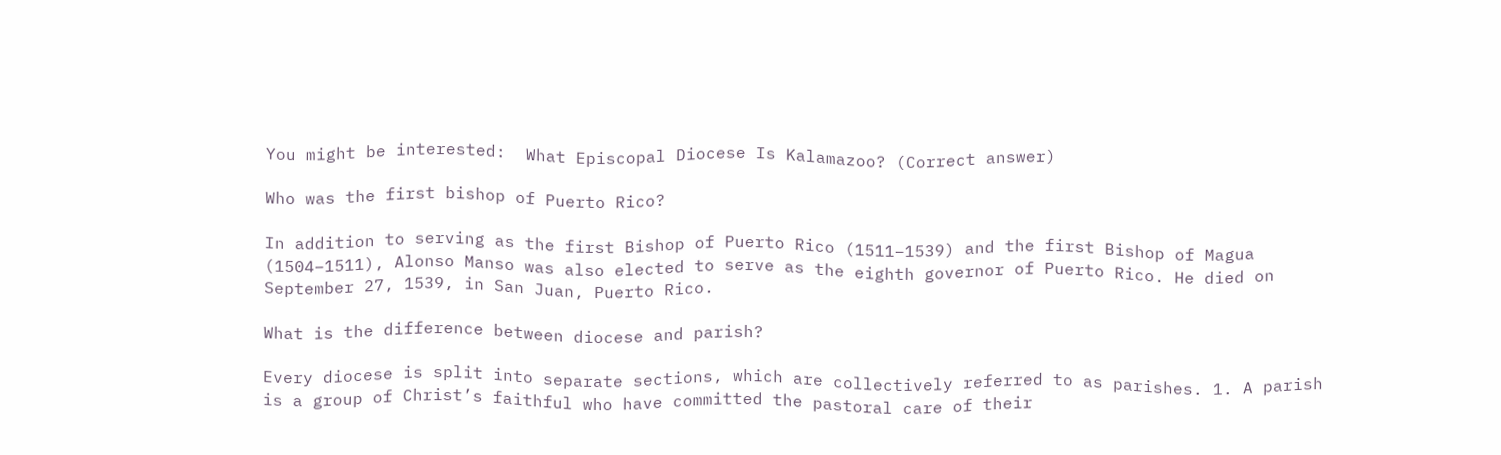You might be interested:  What Episcopal Diocese Is Kalamazoo? (Correct answer)

Who was the first bishop of Puerto Rico?

In addition to serving as the first Bishop of Puerto Rico (1511–1539) and the first Bishop of Magua (1504–1511), Alonso Manso was also elected to serve as the eighth governor of Puerto Rico. He died on September 27, 1539, in San Juan, Puerto Rico.

What is the difference between diocese and parish?

Every diocese is split into separate sections, which are collectively referred to as parishes. 1. A parish is a group of Christ’s faithful who have committed the pastoral care of their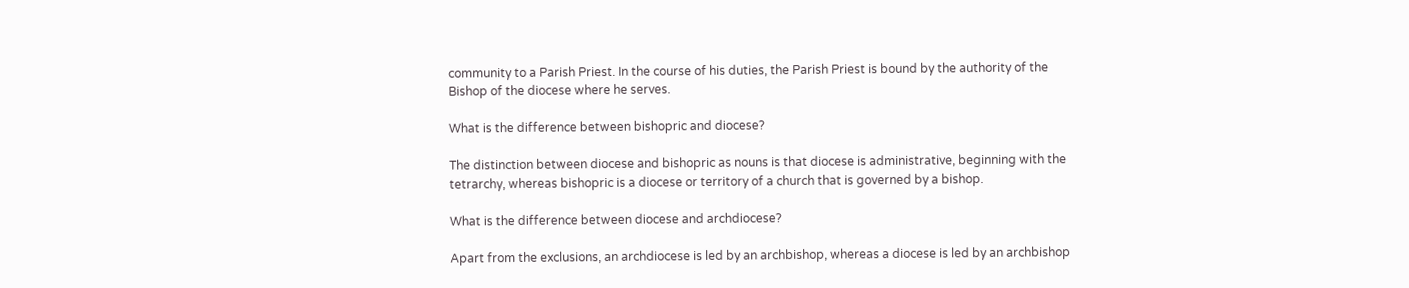community to a Parish Priest. In the course of his duties, the Parish Priest is bound by the authority of the Bishop of the diocese where he serves.

What is the difference between bishopric and diocese?

The distinction between diocese and bishopric as nouns is that diocese is administrative, beginning with the tetrarchy, whereas bishopric is a diocese or territory of a church that is governed by a bishop.

What is the difference between diocese and archdiocese?

Apart from the exclusions, an archdiocese is led by an archbishop, whereas a diocese is led by an archbishop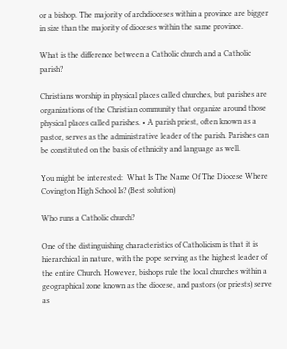or a bishop. The majority of archdioceses within a province are bigger in size than the majority of dioceses within the same province.

What is the difference between a Catholic church and a Catholic parish?

Christians worship in physical places called churches, but parishes are organizations of the Christian community that organize around those physical places called parishes. • A parish priest, often known as a pastor, serves as the administrative leader of the parish. Parishes can be constituted on the basis of ethnicity and language as well.

You might be interested:  What Is The Name Of The Diocese Where Covington High School Is? (Best solution)

Who runs a Catholic church?

One of the distinguishing characteristics of Catholicism is that it is hierarchical in nature, with the pope serving as the highest leader of the entire Church. However, bishops rule the local churches within a geographical zone known as the diocese, and pastors (or priests) serve as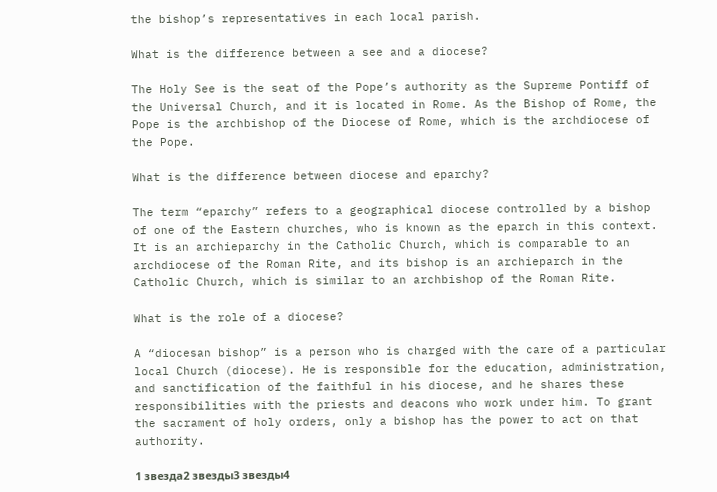the bishop’s representatives in each local parish.

What is the difference between a see and a diocese?

The Holy See is the seat of the Pope’s authority as the Supreme Pontiff of the Universal Church, and it is located in Rome. As the Bishop of Rome, the Pope is the archbishop of the Diocese of Rome, which is the archdiocese of the Pope.

What is the difference between diocese and eparchy?

The term “eparchy” refers to a geographical diocese controlled by a bishop of one of the Eastern churches, who is known as the eparch in this context. It is an archieparchy in the Catholic Church, which is comparable to an archdiocese of the Roman Rite, and its bishop is an archieparch in the Catholic Church, which is similar to an archbishop of the Roman Rite.

What is the role of a diocese?

A “diocesan bishop” is a person who is charged with the care of a particular local Church (diocese). He is responsible for the education, administration, and sanctification of the faithful in his diocese, and he shares these responsibilities with the priests and deacons who work under him. To grant the sacrament of holy orders, only a bishop has the power to act on that authority.

1 звезда2 звезды3 звезды4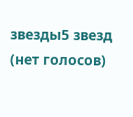звезды5 звезд (нет голосов)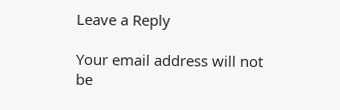Leave a Reply

Your email address will not be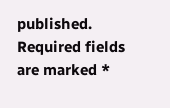published. Required fields are marked *